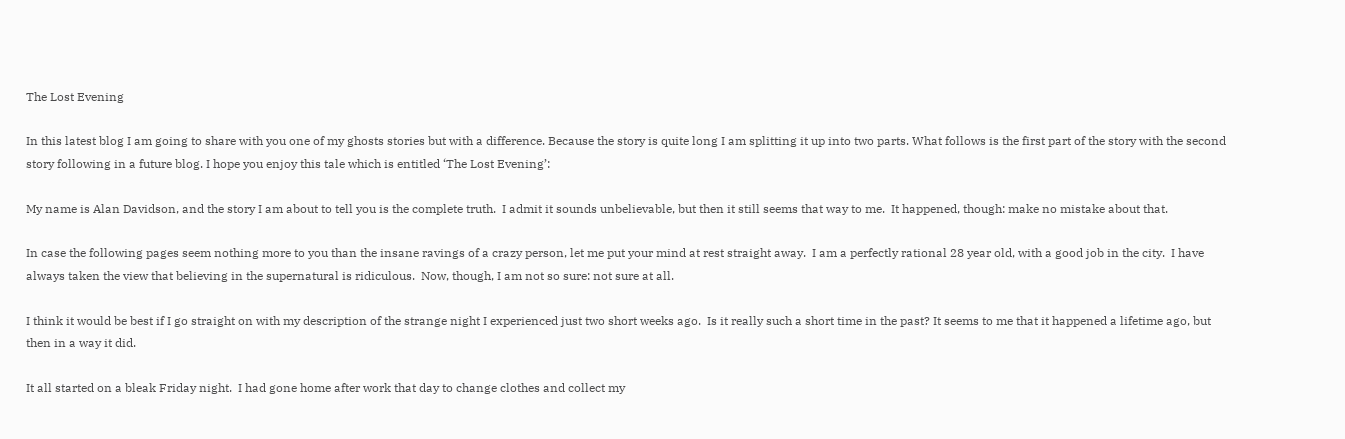The Lost Evening

In this latest blog I am going to share with you one of my ghosts stories but with a difference. Because the story is quite long I am splitting it up into two parts. What follows is the first part of the story with the second story following in a future blog. I hope you enjoy this tale which is entitled ‘The Lost Evening’:

My name is Alan Davidson, and the story I am about to tell you is the complete truth.  I admit it sounds unbelievable, but then it still seems that way to me.  It happened, though: make no mistake about that.

In case the following pages seem nothing more to you than the insane ravings of a crazy person, let me put your mind at rest straight away.  I am a perfectly rational 28 year old, with a good job in the city.  I have always taken the view that believing in the supernatural is ridiculous.  Now, though, I am not so sure: not sure at all.

I think it would be best if I go straight on with my description of the strange night I experienced just two short weeks ago.  Is it really such a short time in the past? It seems to me that it happened a lifetime ago, but then in a way it did.

It all started on a bleak Friday night.  I had gone home after work that day to change clothes and collect my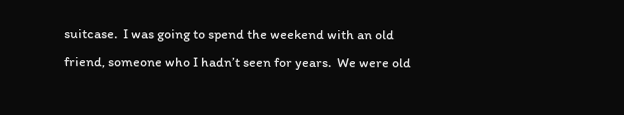suitcase.  I was going to spend the weekend with an old friend, someone who I hadn’t seen for years.  We were old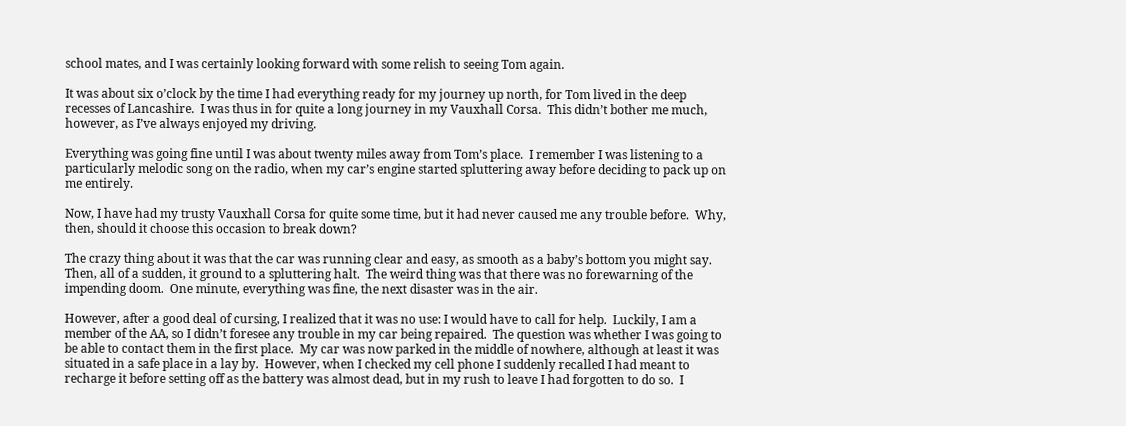school mates, and I was certainly looking forward with some relish to seeing Tom again.

It was about six o’clock by the time I had everything ready for my journey up north, for Tom lived in the deep recesses of Lancashire.  I was thus in for quite a long journey in my Vauxhall Corsa.  This didn’t bother me much, however, as I’ve always enjoyed my driving.

Everything was going fine until I was about twenty miles away from Tom’s place.  I remember I was listening to a particularly melodic song on the radio, when my car’s engine started spluttering away before deciding to pack up on me entirely.

Now, I have had my trusty Vauxhall Corsa for quite some time, but it had never caused me any trouble before.  Why, then, should it choose this occasion to break down?

The crazy thing about it was that the car was running clear and easy, as smooth as a baby’s bottom you might say.  Then, all of a sudden, it ground to a spluttering halt.  The weird thing was that there was no forewarning of the impending doom.  One minute, everything was fine, the next disaster was in the air.

However, after a good deal of cursing, I realized that it was no use: I would have to call for help.  Luckily, I am a member of the AA, so I didn’t foresee any trouble in my car being repaired.  The question was whether I was going to be able to contact them in the first place.  My car was now parked in the middle of nowhere, although at least it was situated in a safe place in a lay by.  However, when I checked my cell phone I suddenly recalled I had meant to recharge it before setting off as the battery was almost dead, but in my rush to leave I had forgotten to do so.  I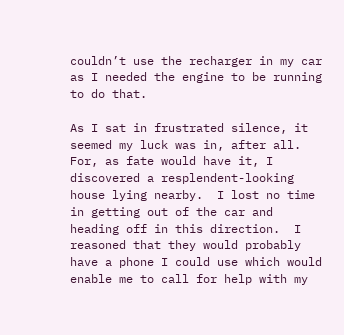couldn’t use the recharger in my car as I needed the engine to be running to do that.

As I sat in frustrated silence, it seemed my luck was in, after all.  For, as fate would have it, I discovered a resplendent-looking house lying nearby.  I lost no time in getting out of the car and heading off in this direction.  I reasoned that they would probably have a phone I could use which would enable me to call for help with my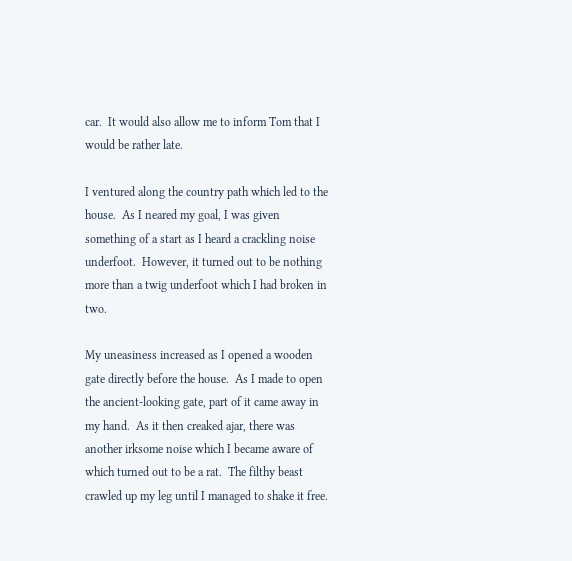car.  It would also allow me to inform Tom that I would be rather late.

I ventured along the country path which led to the house.  As I neared my goal, I was given something of a start as I heard a crackling noise underfoot.  However, it turned out to be nothing more than a twig underfoot which I had broken in two.

My uneasiness increased as I opened a wooden gate directly before the house.  As I made to open the ancient-looking gate, part of it came away in my hand.  As it then creaked ajar, there was another irksome noise which I became aware of which turned out to be a rat.  The filthy beast crawled up my leg until I managed to shake it free.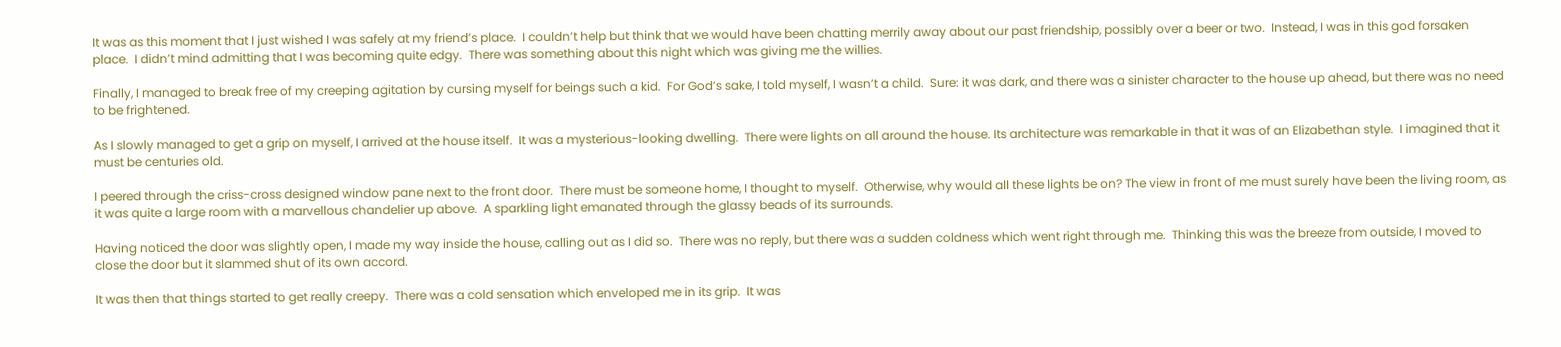It was as this moment that I just wished I was safely at my friend’s place.  I couldn’t help but think that we would have been chatting merrily away about our past friendship, possibly over a beer or two.  Instead, I was in this god forsaken place.  I didn’t mind admitting that I was becoming quite edgy.  There was something about this night which was giving me the willies.

Finally, I managed to break free of my creeping agitation by cursing myself for beings such a kid.  For God’s sake, I told myself, I wasn’t a child.  Sure: it was dark, and there was a sinister character to the house up ahead, but there was no need to be frightened.

As I slowly managed to get a grip on myself, I arrived at the house itself.  It was a mysterious-looking dwelling.  There were lights on all around the house. Its architecture was remarkable in that it was of an Elizabethan style.  I imagined that it must be centuries old.

I peered through the criss-cross designed window pane next to the front door.  There must be someone home, I thought to myself.  Otherwise, why would all these lights be on? The view in front of me must surely have been the living room, as it was quite a large room with a marvellous chandelier up above.  A sparkling light emanated through the glassy beads of its surrounds.

Having noticed the door was slightly open, I made my way inside the house, calling out as I did so.  There was no reply, but there was a sudden coldness which went right through me.  Thinking this was the breeze from outside, I moved to close the door but it slammed shut of its own accord.

It was then that things started to get really creepy.  There was a cold sensation which enveloped me in its grip.  It was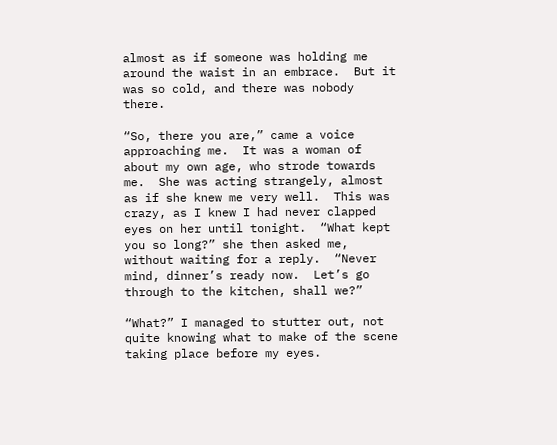almost as if someone was holding me around the waist in an embrace.  But it was so cold, and there was nobody there.

“So, there you are,” came a voice approaching me.  It was a woman of about my own age, who strode towards me.  She was acting strangely, almost as if she knew me very well.  This was crazy, as I knew I had never clapped eyes on her until tonight.  “What kept you so long?” she then asked me, without waiting for a reply.  “Never mind, dinner’s ready now.  Let’s go through to the kitchen, shall we?”

“What?” I managed to stutter out, not quite knowing what to make of the scene taking place before my eyes.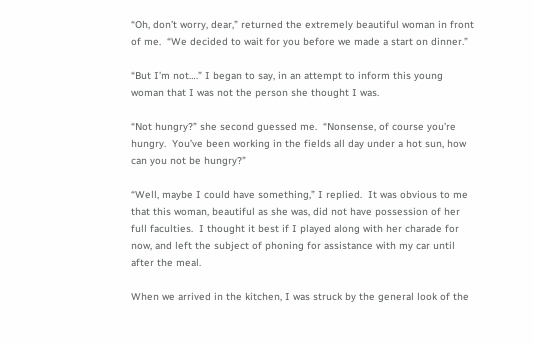“Oh, don’t worry, dear,” returned the extremely beautiful woman in front of me.  “We decided to wait for you before we made a start on dinner.”

“But I’m not….” I began to say, in an attempt to inform this young woman that I was not the person she thought I was.

“Not hungry?” she second guessed me.  “Nonsense, of course you’re hungry.  You’ve been working in the fields all day under a hot sun, how can you not be hungry?”

“Well, maybe I could have something,” I replied.  It was obvious to me that this woman, beautiful as she was, did not have possession of her full faculties.  I thought it best if I played along with her charade for now, and left the subject of phoning for assistance with my car until after the meal.

When we arrived in the kitchen, I was struck by the general look of the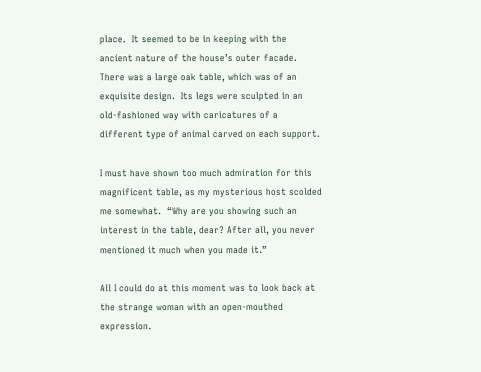place.  It seemed to be in keeping with the ancient nature of the house’s outer facade.  There was a large oak table, which was of an exquisite design.  Its legs were sculpted in an old-fashioned way with caricatures of a different type of animal carved on each support.

I must have shown too much admiration for this magnificent table, as my mysterious host scolded me somewhat.  “Why are you showing such an interest in the table, dear? After all, you never mentioned it much when you made it.”

All I could do at this moment was to look back at the strange woman with an open-mouthed expression.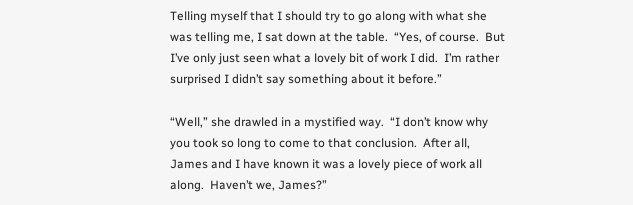Telling myself that I should try to go along with what she was telling me, I sat down at the table.  “Yes, of course.  But I’ve only just seen what a lovely bit of work I did.  I’m rather surprised I didn’t say something about it before.”

“Well,” she drawled in a mystified way.  “I don’t know why you took so long to come to that conclusion.  After all, James and I have known it was a lovely piece of work all along.  Haven’t we, James?”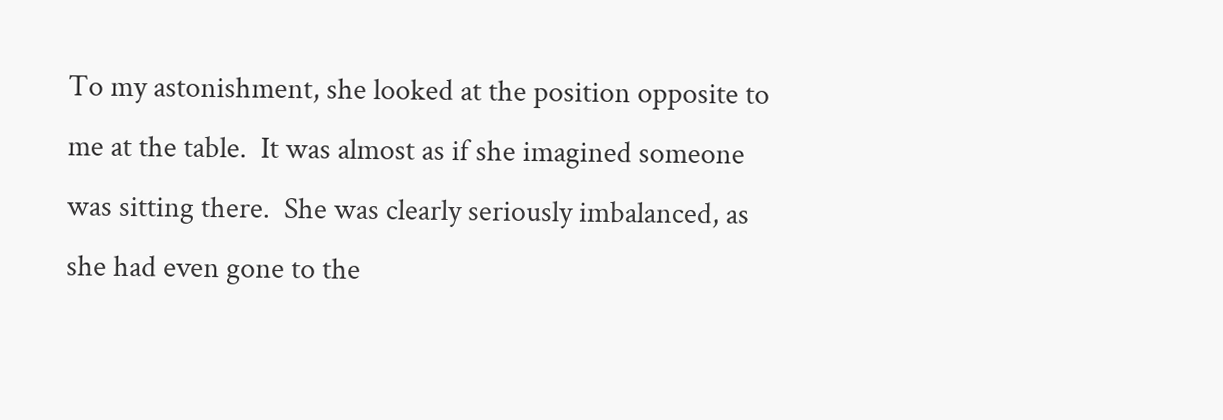To my astonishment, she looked at the position opposite to me at the table.  It was almost as if she imagined someone was sitting there.  She was clearly seriously imbalanced, as she had even gone to the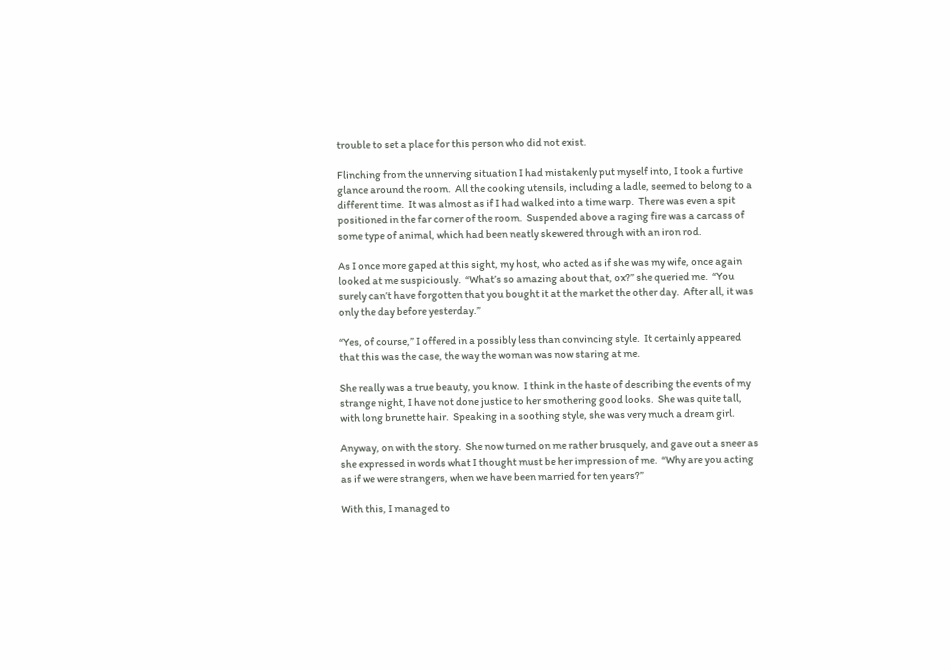trouble to set a place for this person who did not exist.

Flinching from the unnerving situation I had mistakenly put myself into, I took a furtive glance around the room.  All the cooking utensils, including a ladle, seemed to belong to a different time.  It was almost as if I had walked into a time warp.  There was even a spit positioned in the far corner of the room.  Suspended above a raging fire was a carcass of some type of animal, which had been neatly skewered through with an iron rod.

As I once more gaped at this sight, my host, who acted as if she was my wife, once again looked at me suspiciously.  “What’s so amazing about that, ox?” she queried me.  “You surely can’t have forgotten that you bought it at the market the other day.  After all, it was only the day before yesterday.”

“Yes, of course,” I offered in a possibly less than convincing style.  It certainly appeared that this was the case, the way the woman was now staring at me.

She really was a true beauty, you know.  I think in the haste of describing the events of my strange night, I have not done justice to her smothering good looks.  She was quite tall, with long brunette hair.  Speaking in a soothing style, she was very much a dream girl.

Anyway, on with the story.  She now turned on me rather brusquely, and gave out a sneer as she expressed in words what I thought must be her impression of me.  “Why are you acting as if we were strangers, when we have been married for ten years?”

With this, I managed to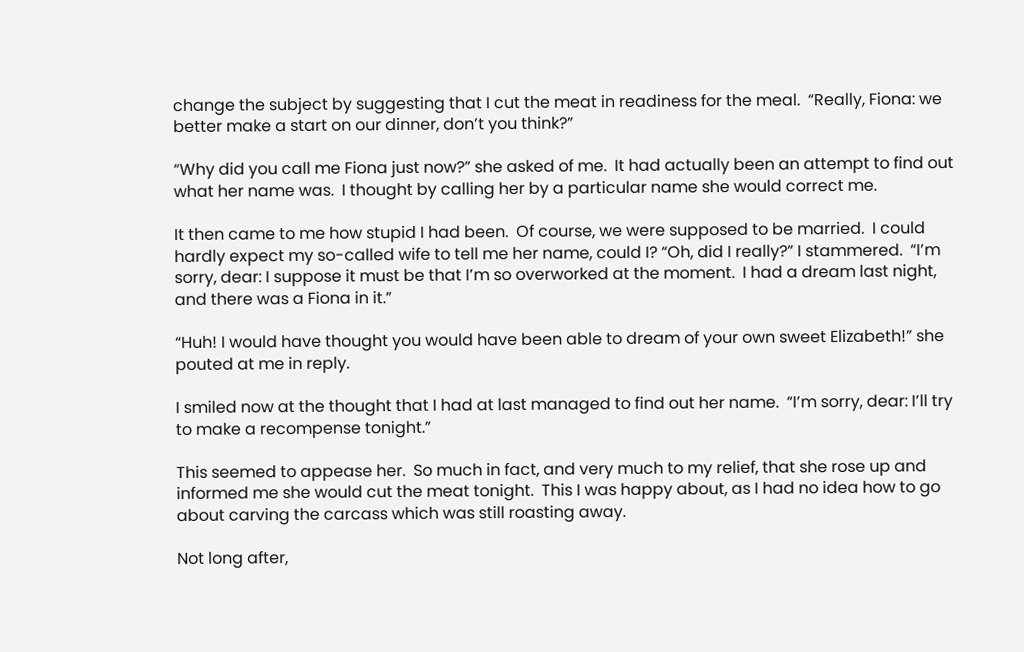change the subject by suggesting that I cut the meat in readiness for the meal.  “Really, Fiona: we better make a start on our dinner, don’t you think?”

“Why did you call me Fiona just now?” she asked of me.  It had actually been an attempt to find out what her name was.  I thought by calling her by a particular name she would correct me.

It then came to me how stupid I had been.  Of course, we were supposed to be married.  I could hardly expect my so-called wife to tell me her name, could I? “Oh, did I really?” I stammered.  “I’m sorry, dear: I suppose it must be that I’m so overworked at the moment.  I had a dream last night, and there was a Fiona in it.”

“Huh! I would have thought you would have been able to dream of your own sweet Elizabeth!” she pouted at me in reply.

I smiled now at the thought that I had at last managed to find out her name.  “I’m sorry, dear: I’ll try to make a recompense tonight.”

This seemed to appease her.  So much in fact, and very much to my relief, that she rose up and informed me she would cut the meat tonight.  This I was happy about, as I had no idea how to go about carving the carcass which was still roasting away.

Not long after,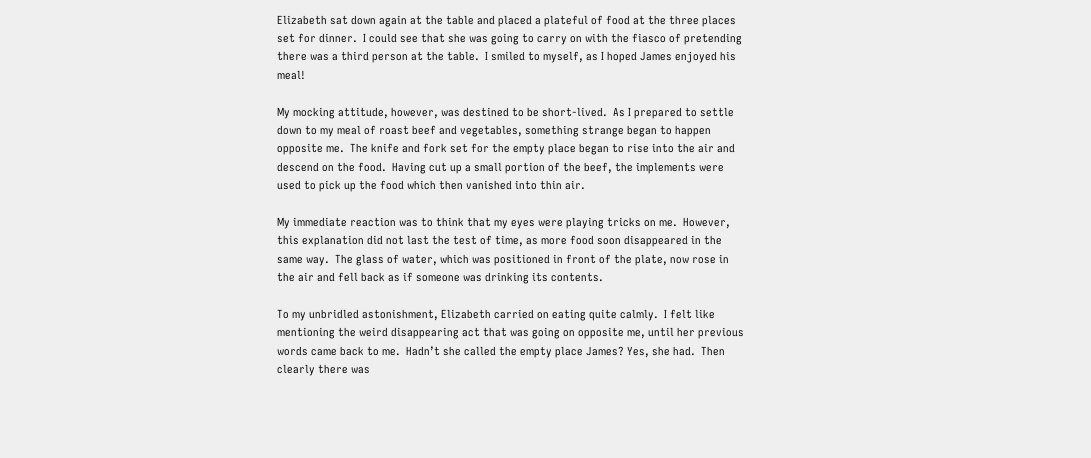Elizabeth sat down again at the table and placed a plateful of food at the three places set for dinner.  I could see that she was going to carry on with the fiasco of pretending there was a third person at the table.  I smiled to myself, as I hoped James enjoyed his meal!

My mocking attitude, however, was destined to be short-lived.  As I prepared to settle down to my meal of roast beef and vegetables, something strange began to happen opposite me.  The knife and fork set for the empty place began to rise into the air and descend on the food.  Having cut up a small portion of the beef, the implements were used to pick up the food which then vanished into thin air.

My immediate reaction was to think that my eyes were playing tricks on me.  However, this explanation did not last the test of time, as more food soon disappeared in the same way.  The glass of water, which was positioned in front of the plate, now rose in the air and fell back as if someone was drinking its contents.

To my unbridled astonishment, Elizabeth carried on eating quite calmly.  I felt like mentioning the weird disappearing act that was going on opposite me, until her previous words came back to me.  Hadn’t she called the empty place James? Yes, she had.  Then clearly there was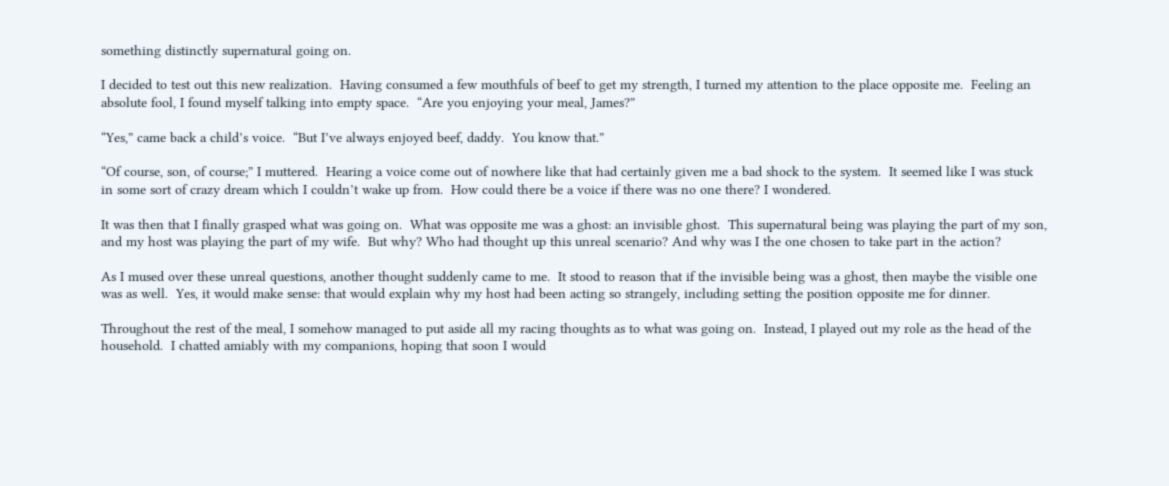something distinctly supernatural going on.

I decided to test out this new realization.  Having consumed a few mouthfuls of beef to get my strength, I turned my attention to the place opposite me.  Feeling an absolute fool, I found myself talking into empty space.  “Are you enjoying your meal, James?”

“Yes,” came back a child’s voice.  “But I’ve always enjoyed beef, daddy.  You know that.”

“Of course, son, of course;” I muttered.  Hearing a voice come out of nowhere like that had certainly given me a bad shock to the system.  It seemed like I was stuck in some sort of crazy dream which I couldn’t wake up from.  How could there be a voice if there was no one there? I wondered.

It was then that I finally grasped what was going on.  What was opposite me was a ghost: an invisible ghost.  This supernatural being was playing the part of my son, and my host was playing the part of my wife.  But why? Who had thought up this unreal scenario? And why was I the one chosen to take part in the action?

As I mused over these unreal questions, another thought suddenly came to me.  It stood to reason that if the invisible being was a ghost, then maybe the visible one was as well.  Yes, it would make sense: that would explain why my host had been acting so strangely, including setting the position opposite me for dinner.

Throughout the rest of the meal, I somehow managed to put aside all my racing thoughts as to what was going on.  Instead, I played out my role as the head of the household.  I chatted amiably with my companions, hoping that soon I would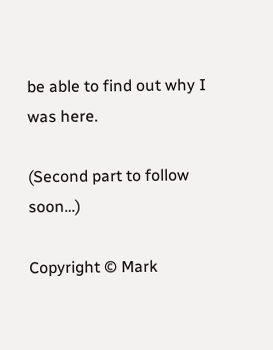be able to find out why I was here.

(Second part to follow soon…)

Copyright © Mark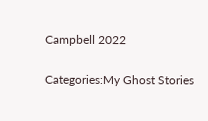Campbell 2022

Categories:My Ghost Stories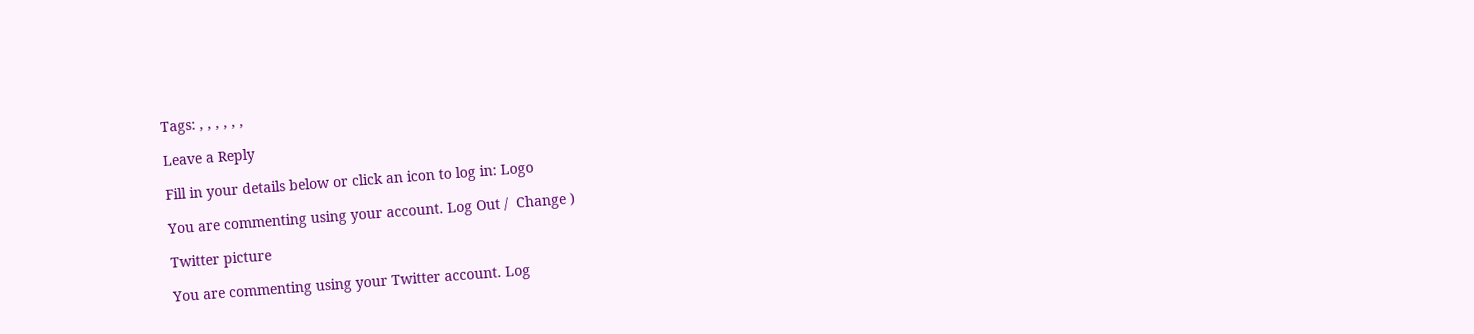Tags: , , , , , ,

Leave a Reply

Fill in your details below or click an icon to log in: Logo

You are commenting using your account. Log Out /  Change )

Twitter picture

You are commenting using your Twitter account. Log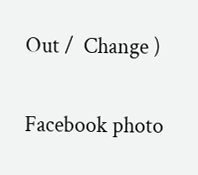Out /  Change )

Facebook photo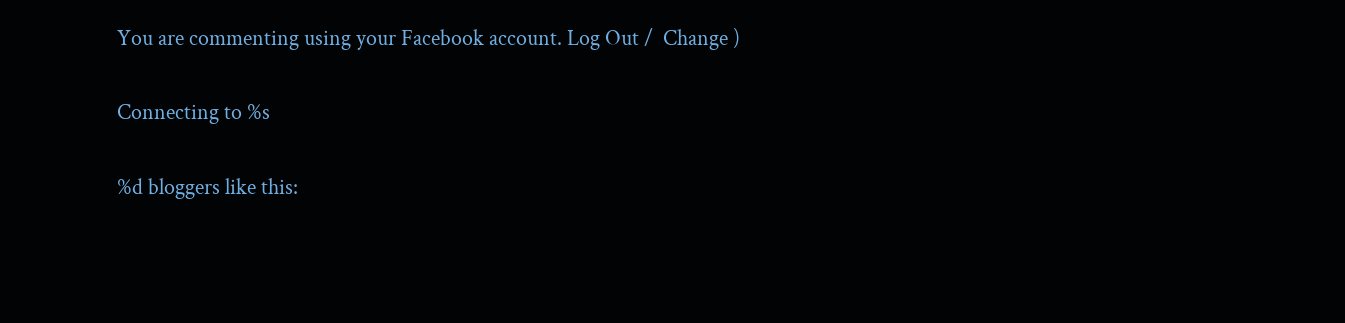You are commenting using your Facebook account. Log Out /  Change )

Connecting to %s

%d bloggers like this: